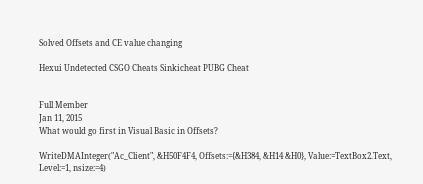Solved Offsets and CE value changing

Hexui Undetected CSGO Cheats Sinkicheat PUBG Cheat


Full Member
Jan 11, 2015
What would go first in Visual Basic in Offsets?

WriteDMAInteger("Ac_Client", &H50F4F4, Offsets:={&H384, &H14 &H0}, Value:=TextBox2.Text, Level:=1, nsize:=4)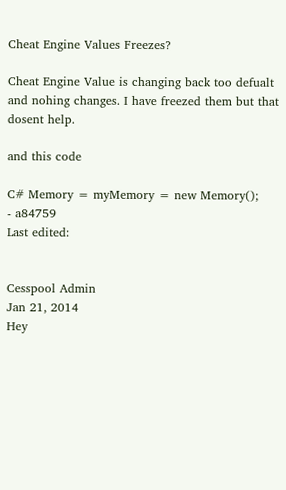Cheat Engine Values Freezes?

Cheat Engine Value is changing back too defualt and nohing changes. I have freezed them but that dosent help.

and this code

C# Memory = myMemory = new Memory();
- a84759
Last edited:


Cesspool Admin
Jan 21, 2014
Hey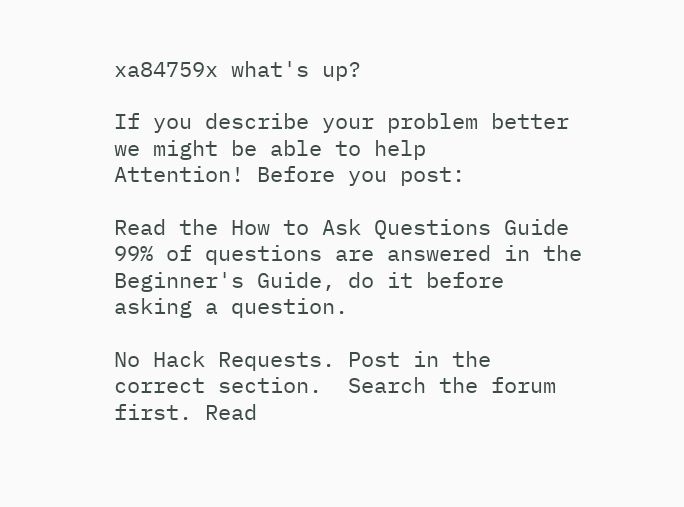xa84759x what's up?

If you describe your problem better we might be able to help
Attention! Before you post:

Read the How to Ask Questions Guide
99% of questions are answered in the Beginner's Guide, do it before asking a question.

No Hack Requests. Post in the correct section.  Search the forum first. Read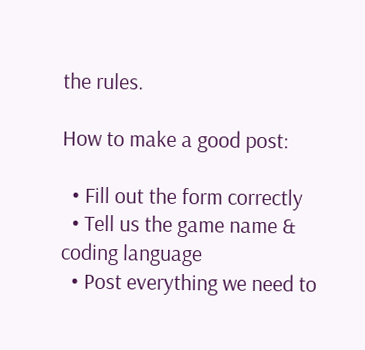the rules.

How to make a good post:

  • Fill out the form correctly
  • Tell us the game name & coding language
  • Post everything we need to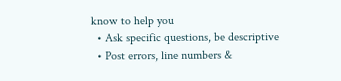know to help you
  • Ask specific questions, be descriptive
  • Post errors, line numbers &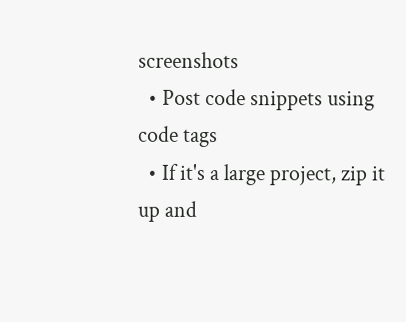screenshots
  • Post code snippets using code tags
  • If it's a large project, zip it up and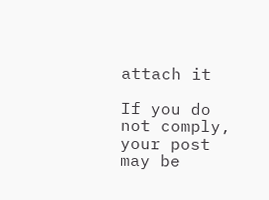attach it

If you do not comply, your post may be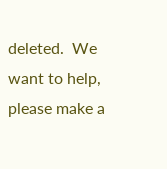deleted.  We want to help, please make a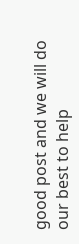good post and we will do our best to help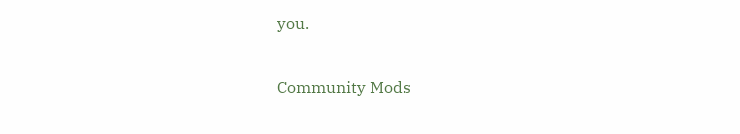you.

Community Mods